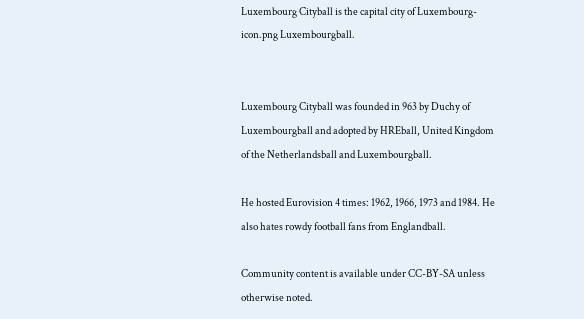Luxembourg Cityball is the capital city of Luxembourg-icon.png Luxembourgball.


Luxembourg Cityball was founded in 963 by Duchy of Luxembourgball and adopted by HREball, United Kingdom of the Netherlandsball and Luxembourgball.

He hosted Eurovision 4 times: 1962, 1966, 1973 and 1984. He also hates rowdy football fans from Englandball.

Community content is available under CC-BY-SA unless otherwise noted.